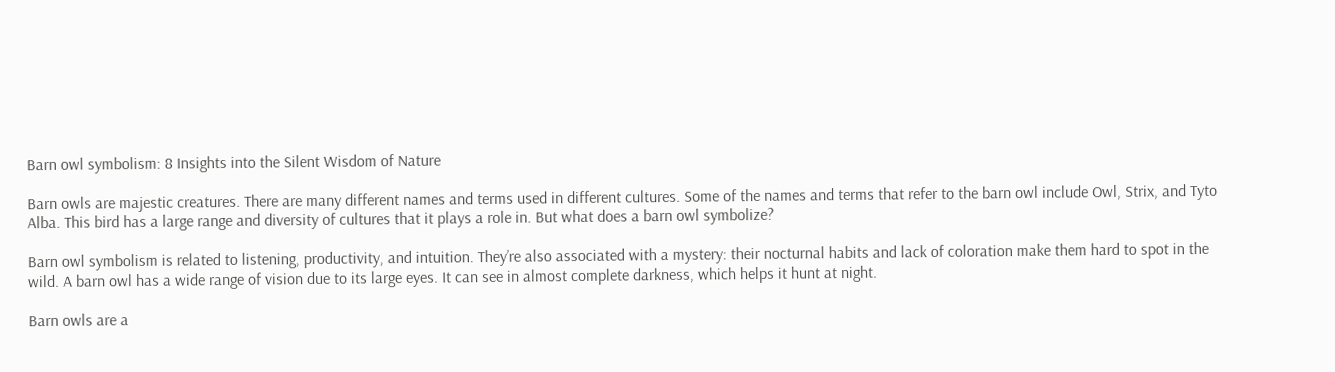Barn owl symbolism: 8 Insights into the Silent Wisdom of Nature

Barn owls are majestic creatures. There are many different names and terms used in different cultures. Some of the names and terms that refer to the barn owl include Owl, Strix, and Tyto Alba. This bird has a large range and diversity of cultures that it plays a role in. But what does a barn owl symbolize?

Barn owl symbolism is related to listening, productivity, and intuition. They’re also associated with a mystery: their nocturnal habits and lack of coloration make them hard to spot in the wild. A barn owl has a wide range of vision due to its large eyes. It can see in almost complete darkness, which helps it hunt at night.

Barn owls are a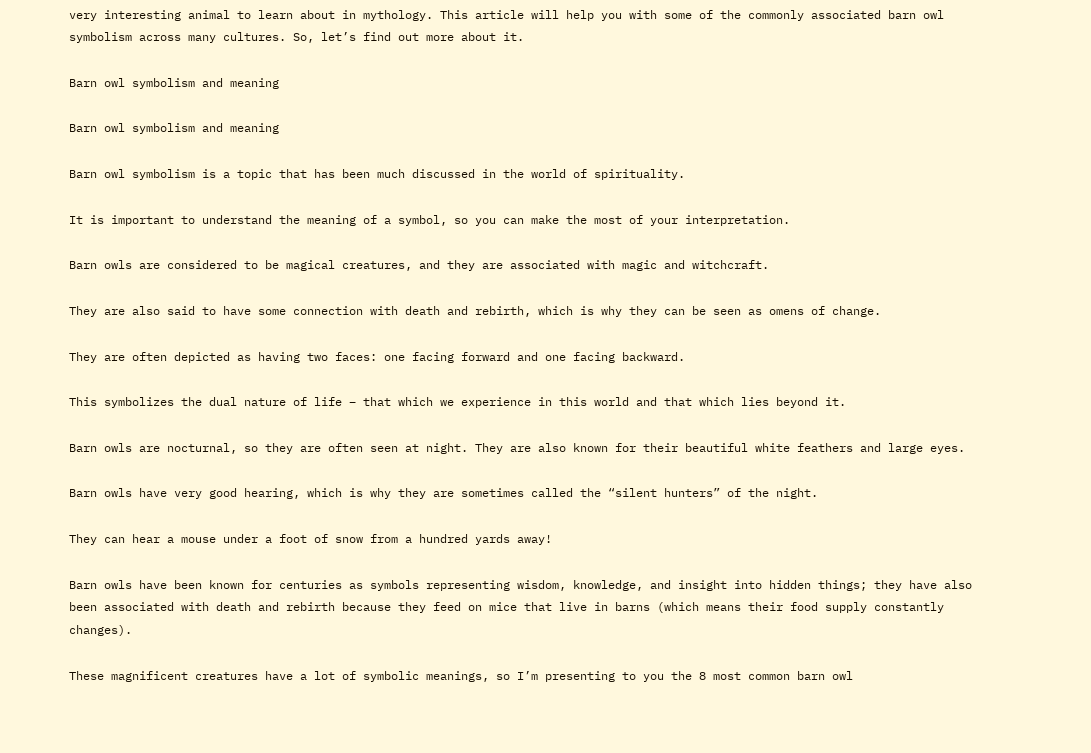very interesting animal to learn about in mythology. This article will help you with some of the commonly associated barn owl symbolism across many cultures. So, let’s find out more about it.

Barn owl symbolism and meaning

Barn owl symbolism and meaning

Barn owl symbolism is a topic that has been much discussed in the world of spirituality.

It is important to understand the meaning of a symbol, so you can make the most of your interpretation.

Barn owls are considered to be magical creatures, and they are associated with magic and witchcraft.

They are also said to have some connection with death and rebirth, which is why they can be seen as omens of change.

They are often depicted as having two faces: one facing forward and one facing backward.

This symbolizes the dual nature of life – that which we experience in this world and that which lies beyond it.

Barn owls are nocturnal, so they are often seen at night. They are also known for their beautiful white feathers and large eyes.

Barn owls have very good hearing, which is why they are sometimes called the “silent hunters” of the night.

They can hear a mouse under a foot of snow from a hundred yards away!

Barn owls have been known for centuries as symbols representing wisdom, knowledge, and insight into hidden things; they have also been associated with death and rebirth because they feed on mice that live in barns (which means their food supply constantly changes).

These magnificent creatures have a lot of symbolic meanings, so I’m presenting to you the 8 most common barn owl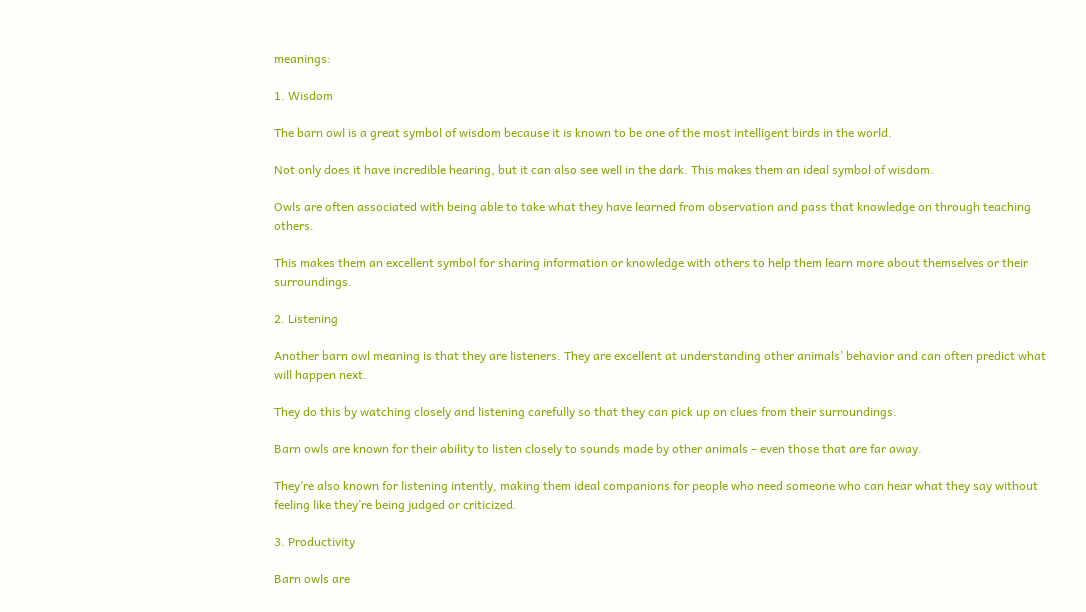meanings:

1. Wisdom

The barn owl is a great symbol of wisdom because it is known to be one of the most intelligent birds in the world.

Not only does it have incredible hearing, but it can also see well in the dark. This makes them an ideal symbol of wisdom.

Owls are often associated with being able to take what they have learned from observation and pass that knowledge on through teaching others.

This makes them an excellent symbol for sharing information or knowledge with others to help them learn more about themselves or their surroundings.

2. Listening

Another barn owl meaning is that they are listeners. They are excellent at understanding other animals’ behavior and can often predict what will happen next.

They do this by watching closely and listening carefully so that they can pick up on clues from their surroundings.

Barn owls are known for their ability to listen closely to sounds made by other animals – even those that are far away.

They’re also known for listening intently, making them ideal companions for people who need someone who can hear what they say without feeling like they’re being judged or criticized.

3. Productivity

Barn owls are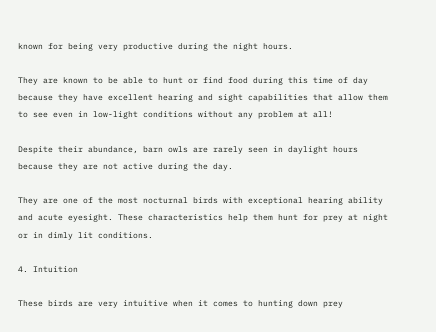known for being very productive during the night hours.

They are known to be able to hunt or find food during this time of day because they have excellent hearing and sight capabilities that allow them to see even in low-light conditions without any problem at all!

Despite their abundance, barn owls are rarely seen in daylight hours because they are not active during the day.

They are one of the most nocturnal birds with exceptional hearing ability and acute eyesight. These characteristics help them hunt for prey at night or in dimly lit conditions.

4. Intuition

These birds are very intuitive when it comes to hunting down prey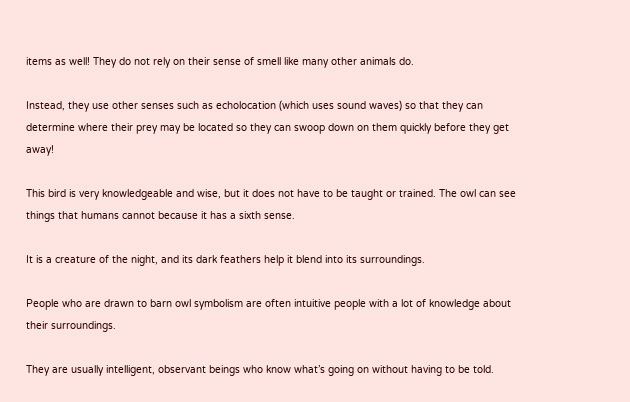items as well! They do not rely on their sense of smell like many other animals do.

Instead, they use other senses such as echolocation (which uses sound waves) so that they can determine where their prey may be located so they can swoop down on them quickly before they get away!

This bird is very knowledgeable and wise, but it does not have to be taught or trained. The owl can see things that humans cannot because it has a sixth sense.

It is a creature of the night, and its dark feathers help it blend into its surroundings.

People who are drawn to barn owl symbolism are often intuitive people with a lot of knowledge about their surroundings.

They are usually intelligent, observant beings who know what’s going on without having to be told.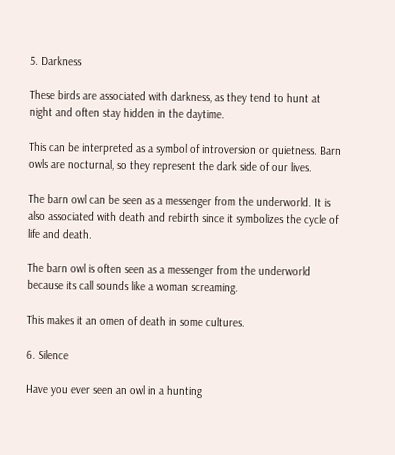5. Darkness

These birds are associated with darkness, as they tend to hunt at night and often stay hidden in the daytime.

This can be interpreted as a symbol of introversion or quietness. Barn owls are nocturnal, so they represent the dark side of our lives.

The barn owl can be seen as a messenger from the underworld. It is also associated with death and rebirth since it symbolizes the cycle of life and death.

The barn owl is often seen as a messenger from the underworld because its call sounds like a woman screaming.

This makes it an omen of death in some cultures.

6. Silence

Have you ever seen an owl in a hunting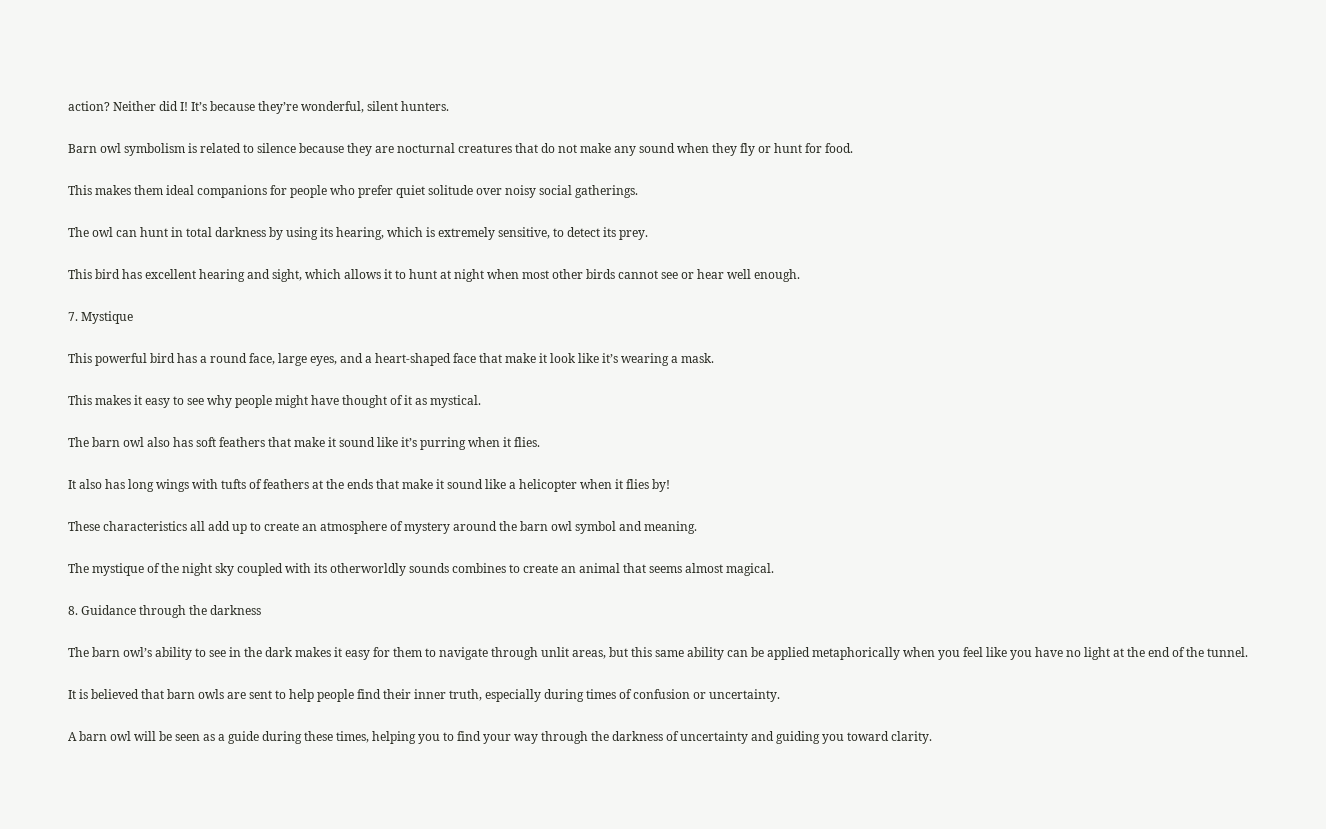action? Neither did I! It’s because they’re wonderful, silent hunters.

Barn owl symbolism is related to silence because they are nocturnal creatures that do not make any sound when they fly or hunt for food.

This makes them ideal companions for people who prefer quiet solitude over noisy social gatherings.

The owl can hunt in total darkness by using its hearing, which is extremely sensitive, to detect its prey.

This bird has excellent hearing and sight, which allows it to hunt at night when most other birds cannot see or hear well enough.

7. Mystique

This powerful bird has a round face, large eyes, and a heart-shaped face that make it look like it’s wearing a mask.

This makes it easy to see why people might have thought of it as mystical.

The barn owl also has soft feathers that make it sound like it’s purring when it flies.

It also has long wings with tufts of feathers at the ends that make it sound like a helicopter when it flies by!

These characteristics all add up to create an atmosphere of mystery around the barn owl symbol and meaning.

The mystique of the night sky coupled with its otherworldly sounds combines to create an animal that seems almost magical.

8. Guidance through the darkness

The barn owl’s ability to see in the dark makes it easy for them to navigate through unlit areas, but this same ability can be applied metaphorically when you feel like you have no light at the end of the tunnel.

It is believed that barn owls are sent to help people find their inner truth, especially during times of confusion or uncertainty.

A barn owl will be seen as a guide during these times, helping you to find your way through the darkness of uncertainty and guiding you toward clarity.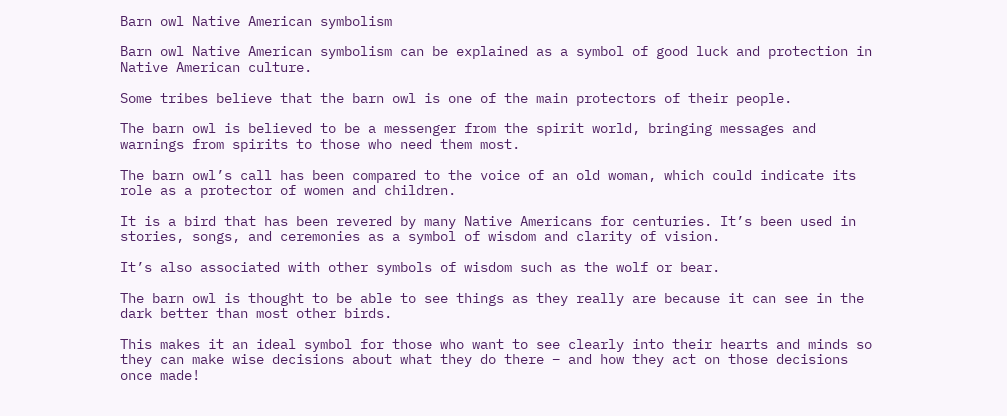Barn owl Native American symbolism

Barn owl Native American symbolism can be explained as a symbol of good luck and protection in Native American culture.

Some tribes believe that the barn owl is one of the main protectors of their people.

The barn owl is believed to be a messenger from the spirit world, bringing messages and warnings from spirits to those who need them most.

The barn owl’s call has been compared to the voice of an old woman, which could indicate its role as a protector of women and children.

It is a bird that has been revered by many Native Americans for centuries. It’s been used in stories, songs, and ceremonies as a symbol of wisdom and clarity of vision.

It’s also associated with other symbols of wisdom such as the wolf or bear.

The barn owl is thought to be able to see things as they really are because it can see in the dark better than most other birds.

This makes it an ideal symbol for those who want to see clearly into their hearts and minds so they can make wise decisions about what they do there – and how they act on those decisions once made!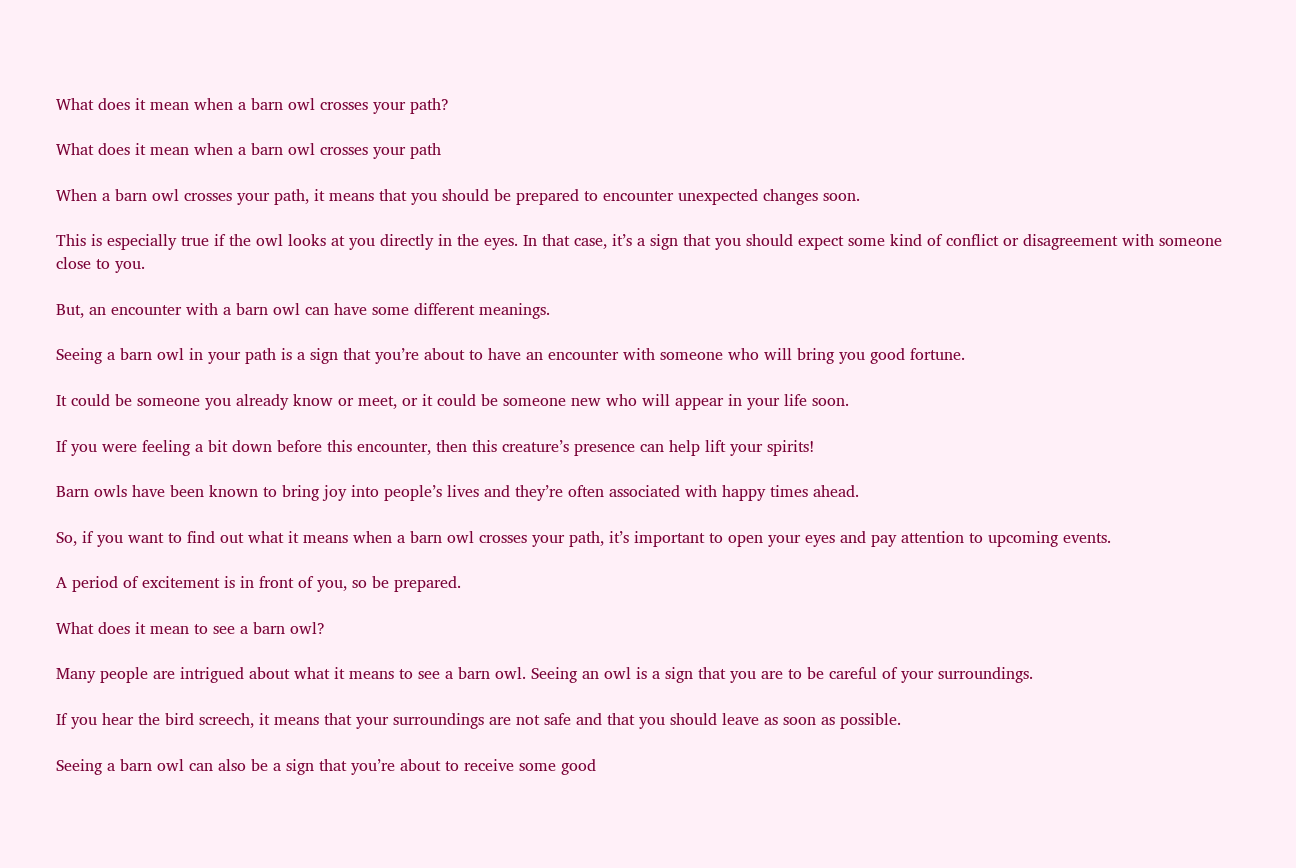What does it mean when a barn owl crosses your path?

What does it mean when a barn owl crosses your path

When a barn owl crosses your path, it means that you should be prepared to encounter unexpected changes soon.

This is especially true if the owl looks at you directly in the eyes. In that case, it’s a sign that you should expect some kind of conflict or disagreement with someone close to you.

But, an encounter with a barn owl can have some different meanings.

Seeing a barn owl in your path is a sign that you’re about to have an encounter with someone who will bring you good fortune.

It could be someone you already know or meet, or it could be someone new who will appear in your life soon.

If you were feeling a bit down before this encounter, then this creature’s presence can help lift your spirits!

Barn owls have been known to bring joy into people’s lives and they’re often associated with happy times ahead.

So, if you want to find out what it means when a barn owl crosses your path, it’s important to open your eyes and pay attention to upcoming events.

A period of excitement is in front of you, so be prepared.

What does it mean to see a barn owl?

Many people are intrigued about what it means to see a barn owl. Seeing an owl is a sign that you are to be careful of your surroundings.

If you hear the bird screech, it means that your surroundings are not safe and that you should leave as soon as possible.

Seeing a barn owl can also be a sign that you’re about to receive some good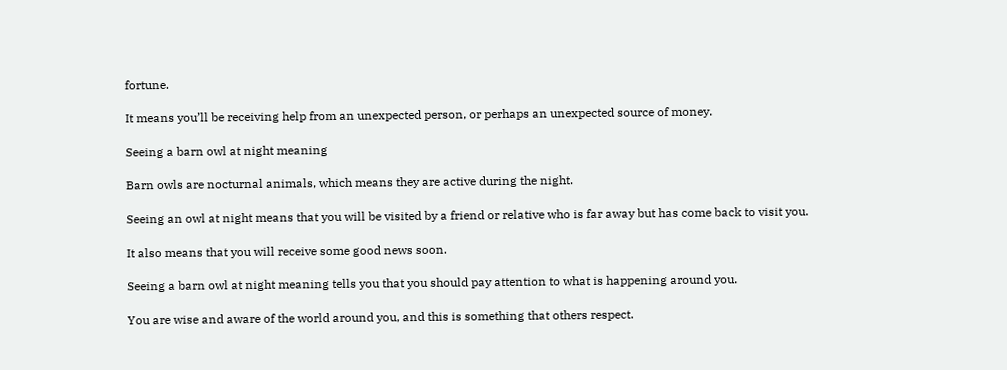fortune.

It means you’ll be receiving help from an unexpected person, or perhaps an unexpected source of money.

Seeing a barn owl at night meaning

Barn owls are nocturnal animals, which means they are active during the night.

Seeing an owl at night means that you will be visited by a friend or relative who is far away but has come back to visit you.

It also means that you will receive some good news soon.

Seeing a barn owl at night meaning tells you that you should pay attention to what is happening around you.

You are wise and aware of the world around you, and this is something that others respect.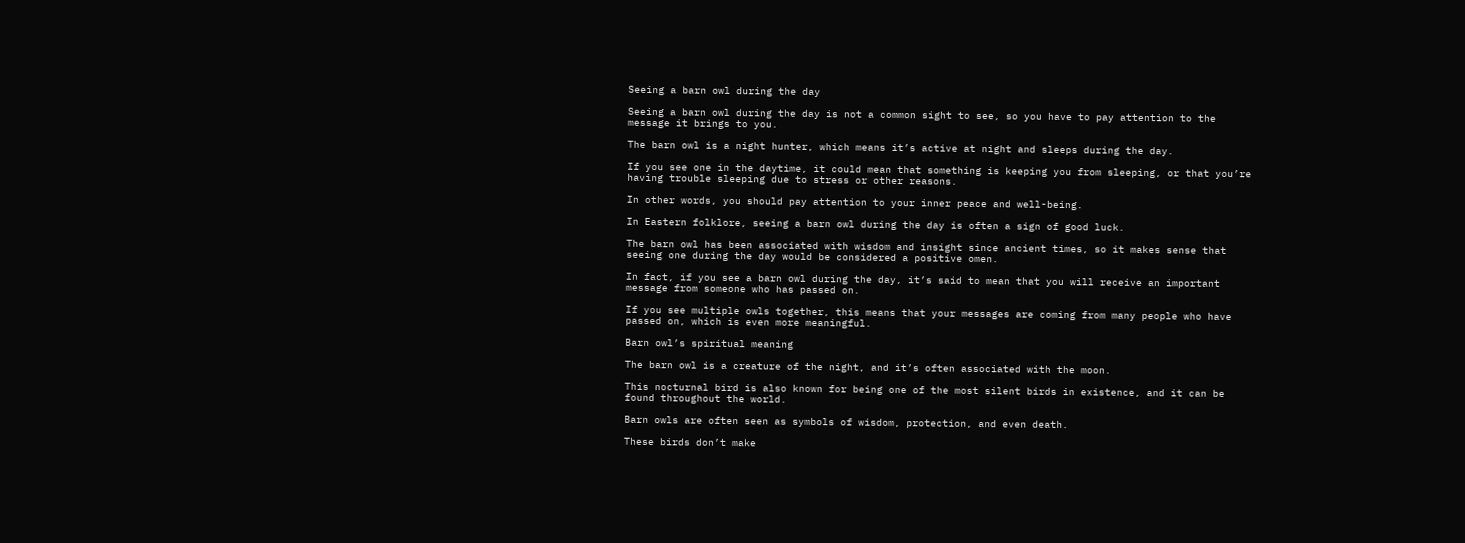Seeing a barn owl during the day

Seeing a barn owl during the day is not a common sight to see, so you have to pay attention to the message it brings to you.

The barn owl is a night hunter, which means it’s active at night and sleeps during the day.

If you see one in the daytime, it could mean that something is keeping you from sleeping, or that you’re having trouble sleeping due to stress or other reasons.

In other words, you should pay attention to your inner peace and well-being.

In Eastern folklore, seeing a barn owl during the day is often a sign of good luck.

The barn owl has been associated with wisdom and insight since ancient times, so it makes sense that seeing one during the day would be considered a positive omen.

In fact, if you see a barn owl during the day, it’s said to mean that you will receive an important message from someone who has passed on.

If you see multiple owls together, this means that your messages are coming from many people who have passed on, which is even more meaningful.

Barn owl’s spiritual meaning

The barn owl is a creature of the night, and it’s often associated with the moon.

This nocturnal bird is also known for being one of the most silent birds in existence, and it can be found throughout the world.

Barn owls are often seen as symbols of wisdom, protection, and even death.

These birds don’t make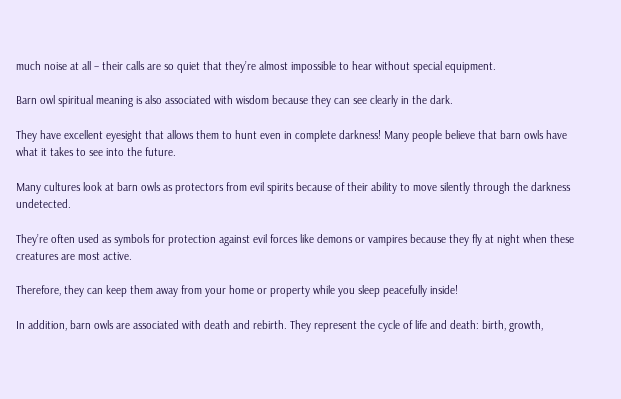much noise at all – their calls are so quiet that they’re almost impossible to hear without special equipment.

Barn owl spiritual meaning is also associated with wisdom because they can see clearly in the dark.

They have excellent eyesight that allows them to hunt even in complete darkness! Many people believe that barn owls have what it takes to see into the future.

Many cultures look at barn owls as protectors from evil spirits because of their ability to move silently through the darkness undetected.

They’re often used as symbols for protection against evil forces like demons or vampires because they fly at night when these creatures are most active.

Therefore, they can keep them away from your home or property while you sleep peacefully inside!

In addition, barn owls are associated with death and rebirth. They represent the cycle of life and death: birth, growth,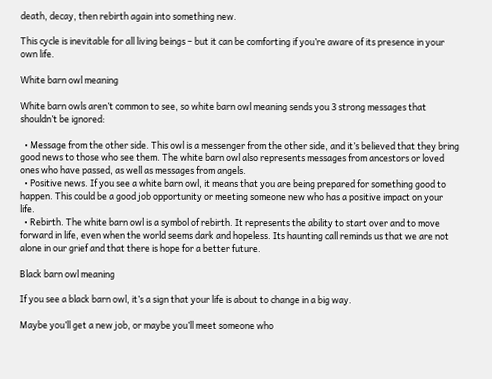death, decay, then rebirth again into something new.

This cycle is inevitable for all living beings – but it can be comforting if you’re aware of its presence in your own life.

White barn owl meaning

White barn owls aren’t common to see, so white barn owl meaning sends you 3 strong messages that shouldn’t be ignored:

  • Message from the other side. This owl is a messenger from the other side, and it’s believed that they bring good news to those who see them. The white barn owl also represents messages from ancestors or loved ones who have passed, as well as messages from angels.
  • Positive news. If you see a white barn owl, it means that you are being prepared for something good to happen. This could be a good job opportunity or meeting someone new who has a positive impact on your life.
  • Rebirth. The white barn owl is a symbol of rebirth. It represents the ability to start over and to move forward in life, even when the world seems dark and hopeless. Its haunting call reminds us that we are not alone in our grief and that there is hope for a better future.

Black barn owl meaning

If you see a black barn owl, it’s a sign that your life is about to change in a big way.

Maybe you’ll get a new job, or maybe you’ll meet someone who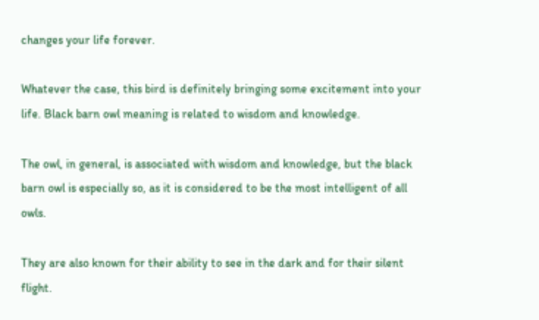changes your life forever.

Whatever the case, this bird is definitely bringing some excitement into your life. Black barn owl meaning is related to wisdom and knowledge.

The owl, in general, is associated with wisdom and knowledge, but the black barn owl is especially so, as it is considered to be the most intelligent of all owls.

They are also known for their ability to see in the dark and for their silent flight.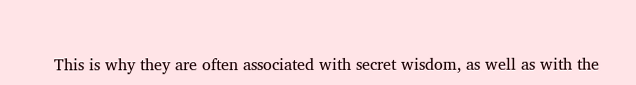This is why they are often associated with secret wisdom, as well as with the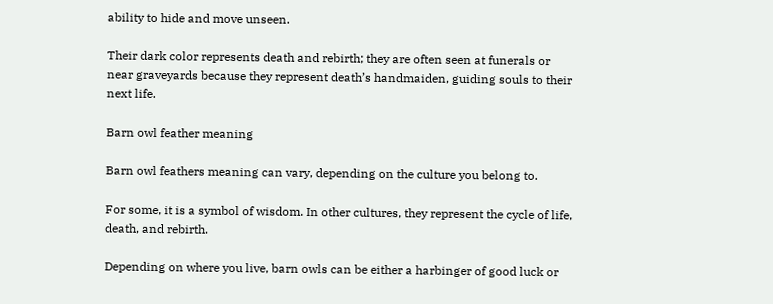ability to hide and move unseen.

Their dark color represents death and rebirth; they are often seen at funerals or near graveyards because they represent death’s handmaiden, guiding souls to their next life.

Barn owl feather meaning

Barn owl feathers meaning can vary, depending on the culture you belong to.

For some, it is a symbol of wisdom. In other cultures, they represent the cycle of life, death, and rebirth.

Depending on where you live, barn owls can be either a harbinger of good luck or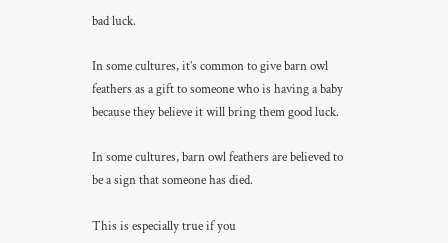bad luck.

In some cultures, it’s common to give barn owl feathers as a gift to someone who is having a baby because they believe it will bring them good luck.

In some cultures, barn owl feathers are believed to be a sign that someone has died.

This is especially true if you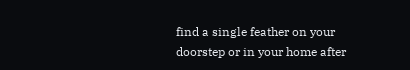find a single feather on your doorstep or in your home after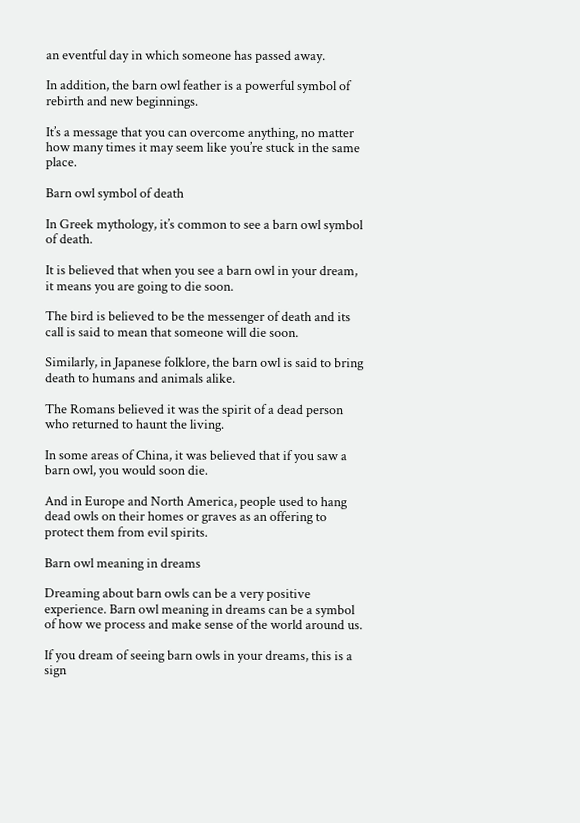an eventful day in which someone has passed away.

In addition, the barn owl feather is a powerful symbol of rebirth and new beginnings.

It’s a message that you can overcome anything, no matter how many times it may seem like you’re stuck in the same place.

Barn owl symbol of death

In Greek mythology, it’s common to see a barn owl symbol of death.

It is believed that when you see a barn owl in your dream, it means you are going to die soon.

The bird is believed to be the messenger of death and its call is said to mean that someone will die soon.

Similarly, in Japanese folklore, the barn owl is said to bring death to humans and animals alike.

The Romans believed it was the spirit of a dead person who returned to haunt the living.

In some areas of China, it was believed that if you saw a barn owl, you would soon die.

And in Europe and North America, people used to hang dead owls on their homes or graves as an offering to protect them from evil spirits.

Barn owl meaning in dreams

Dreaming about barn owls can be a very positive experience. Barn owl meaning in dreams can be a symbol of how we process and make sense of the world around us.

If you dream of seeing barn owls in your dreams, this is a sign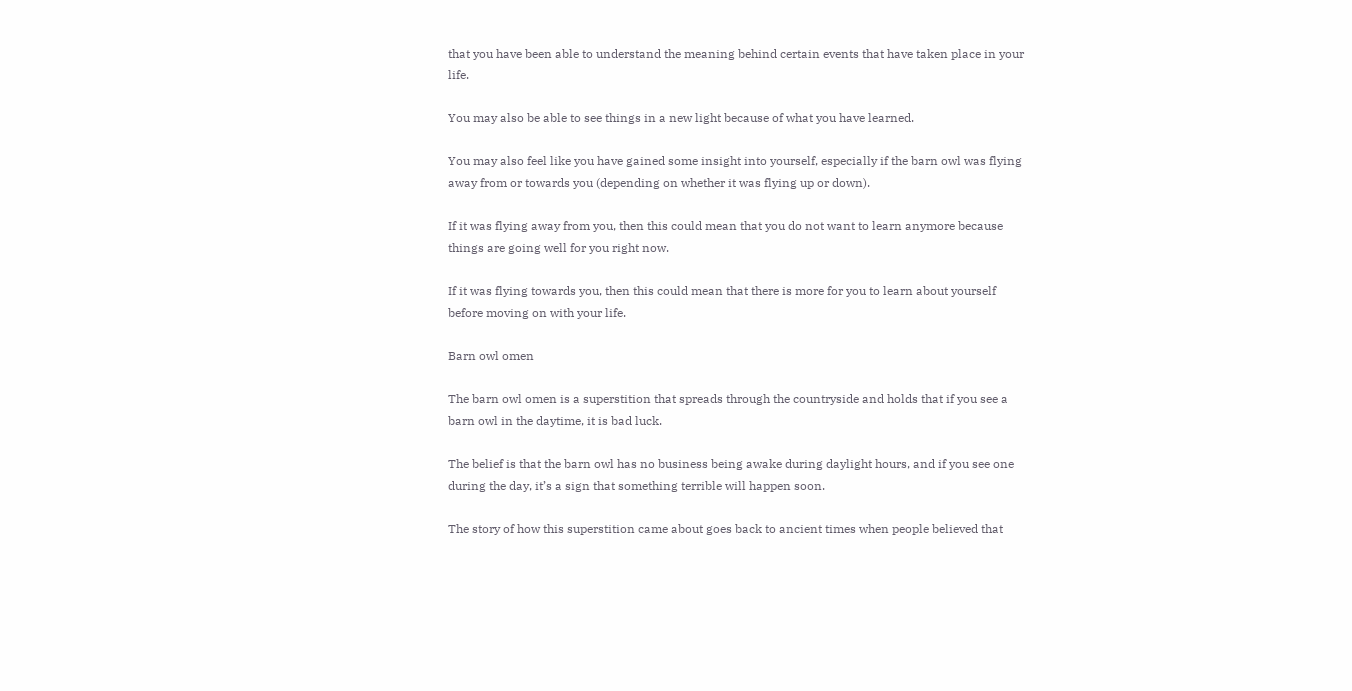that you have been able to understand the meaning behind certain events that have taken place in your life.

You may also be able to see things in a new light because of what you have learned.

You may also feel like you have gained some insight into yourself, especially if the barn owl was flying away from or towards you (depending on whether it was flying up or down).

If it was flying away from you, then this could mean that you do not want to learn anymore because things are going well for you right now.

If it was flying towards you, then this could mean that there is more for you to learn about yourself before moving on with your life.

Barn owl omen

The barn owl omen is a superstition that spreads through the countryside and holds that if you see a barn owl in the daytime, it is bad luck.

The belief is that the barn owl has no business being awake during daylight hours, and if you see one during the day, it’s a sign that something terrible will happen soon.

The story of how this superstition came about goes back to ancient times when people believed that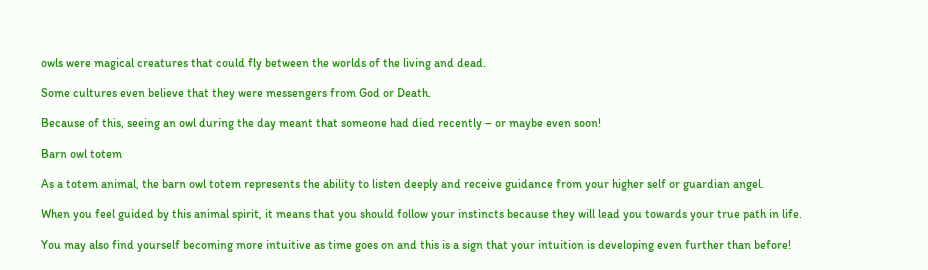owls were magical creatures that could fly between the worlds of the living and dead.

Some cultures even believe that they were messengers from God or Death.

Because of this, seeing an owl during the day meant that someone had died recently – or maybe even soon!

Barn owl totem

As a totem animal, the barn owl totem represents the ability to listen deeply and receive guidance from your higher self or guardian angel.

When you feel guided by this animal spirit, it means that you should follow your instincts because they will lead you towards your true path in life.

You may also find yourself becoming more intuitive as time goes on and this is a sign that your intuition is developing even further than before!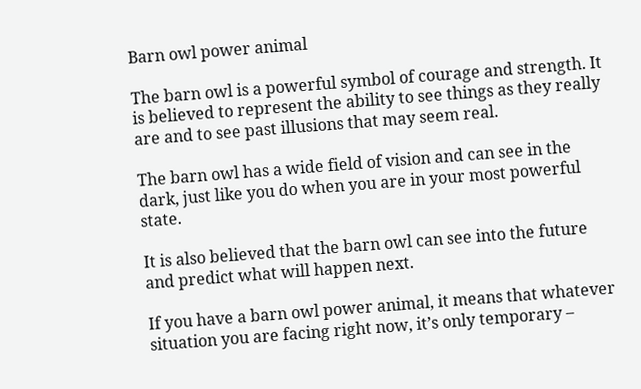Barn owl power animal

The barn owl is a powerful symbol of courage and strength. It is believed to represent the ability to see things as they really are and to see past illusions that may seem real.

The barn owl has a wide field of vision and can see in the dark, just like you do when you are in your most powerful state.

It is also believed that the barn owl can see into the future and predict what will happen next.

If you have a barn owl power animal, it means that whatever situation you are facing right now, it’s only temporary –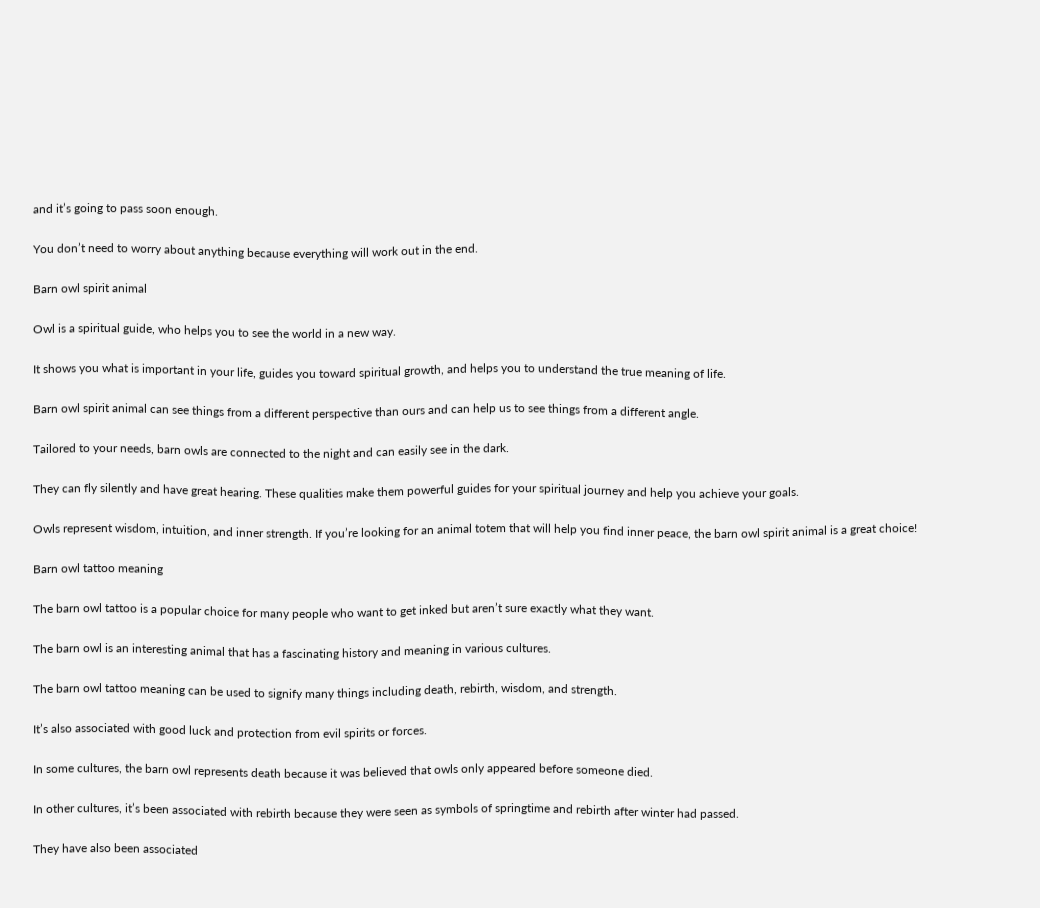and it’s going to pass soon enough.

You don’t need to worry about anything because everything will work out in the end.

Barn owl spirit animal

Owl is a spiritual guide, who helps you to see the world in a new way.

It shows you what is important in your life, guides you toward spiritual growth, and helps you to understand the true meaning of life.

Barn owl spirit animal can see things from a different perspective than ours and can help us to see things from a different angle.

Tailored to your needs, barn owls are connected to the night and can easily see in the dark.

They can fly silently and have great hearing. These qualities make them powerful guides for your spiritual journey and help you achieve your goals.

Owls represent wisdom, intuition, and inner strength. If you’re looking for an animal totem that will help you find inner peace, the barn owl spirit animal is a great choice!

Barn owl tattoo meaning

The barn owl tattoo is a popular choice for many people who want to get inked but aren’t sure exactly what they want.

The barn owl is an interesting animal that has a fascinating history and meaning in various cultures.

The barn owl tattoo meaning can be used to signify many things including death, rebirth, wisdom, and strength.

It’s also associated with good luck and protection from evil spirits or forces.

In some cultures, the barn owl represents death because it was believed that owls only appeared before someone died.

In other cultures, it’s been associated with rebirth because they were seen as symbols of springtime and rebirth after winter had passed.

They have also been associated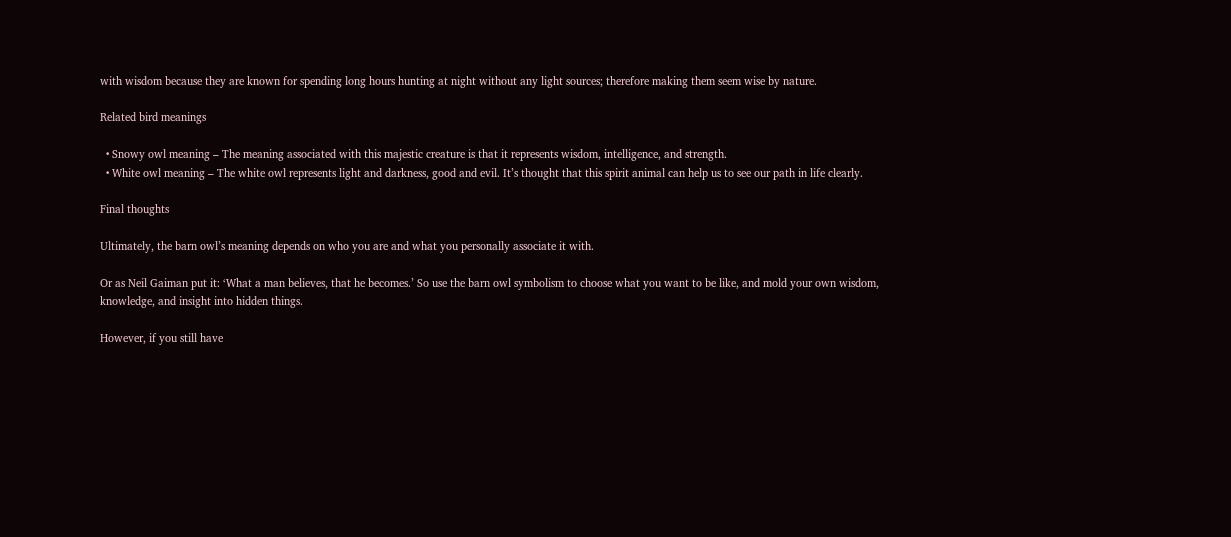with wisdom because they are known for spending long hours hunting at night without any light sources; therefore making them seem wise by nature.

Related bird meanings

  • Snowy owl meaning – The meaning associated with this majestic creature is that it represents wisdom, intelligence, and strength.
  • White owl meaning – The white owl represents light and darkness, good and evil. It’s thought that this spirit animal can help us to see our path in life clearly.

Final thoughts

Ultimately, the barn owl’s meaning depends on who you are and what you personally associate it with.

Or as Neil Gaiman put it: ‘What a man believes, that he becomes.’ So use the barn owl symbolism to choose what you want to be like, and mold your own wisdom, knowledge, and insight into hidden things.

However, if you still have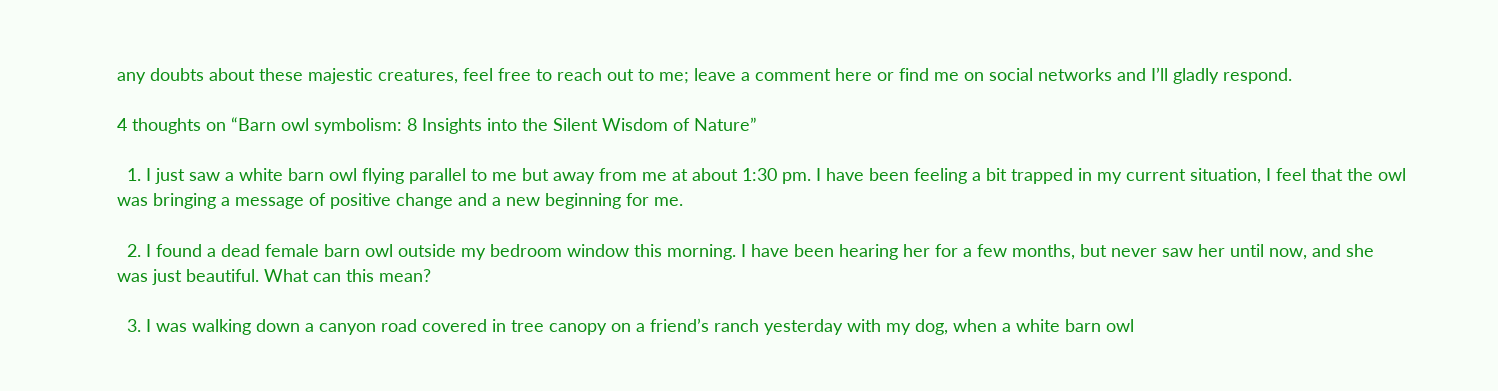any doubts about these majestic creatures, feel free to reach out to me; leave a comment here or find me on social networks and I’ll gladly respond.

4 thoughts on “Barn owl symbolism: 8 Insights into the Silent Wisdom of Nature”

  1. I just saw a white barn owl flying parallel to me but away from me at about 1:30 pm. I have been feeling a bit trapped in my current situation, I feel that the owl was bringing a message of positive change and a new beginning for me.

  2. I found a dead female barn owl outside my bedroom window this morning. I have been hearing her for a few months, but never saw her until now, and she was just beautiful. What can this mean?

  3. I was walking down a canyon road covered in tree canopy on a friend’s ranch yesterday with my dog, when a white barn owl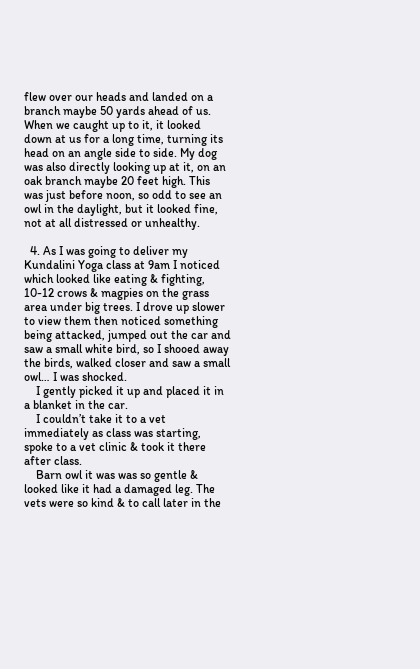flew over our heads and landed on a branch maybe 50 yards ahead of us. When we caught up to it, it looked down at us for a long time, turning its head on an angle side to side. My dog was also directly looking up at it, on an oak branch maybe 20 feet high. This was just before noon, so odd to see an owl in the daylight, but it looked fine, not at all distressed or unhealthy.

  4. As I was going to deliver my Kundalini Yoga class at 9am I noticed which looked like eating & fighting, 10-12 crows & magpies on the grass area under big trees. I drove up slower to view them then noticed something being attacked, jumped out the car and saw a small white bird, so I shooed away the birds, walked closer and saw a small owl… I was shocked.
    I gently picked it up and placed it in a blanket in the car.
    I couldn’t take it to a vet immediately as class was starting, spoke to a vet clinic & took it there after class.
    Barn owl it was was so gentle & looked like it had a damaged leg. The vets were so kind & to call later in the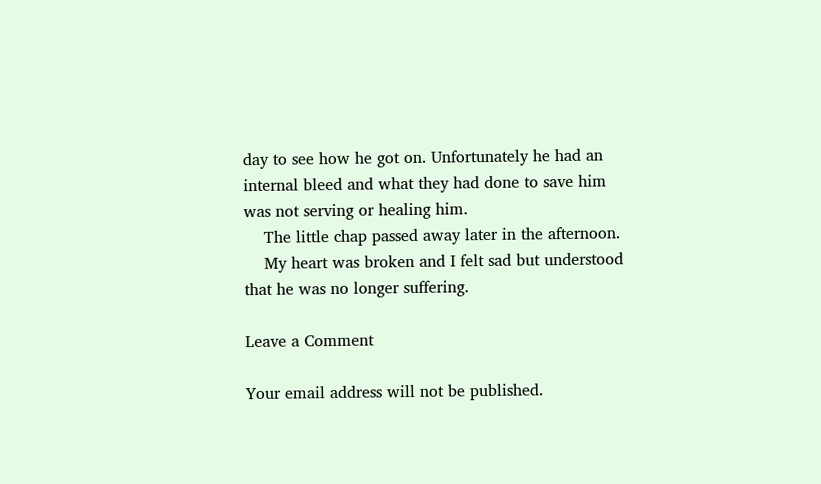day to see how he got on. Unfortunately he had an internal bleed and what they had done to save him was not serving or healing him.
    The little chap passed away later in the afternoon.
    My heart was broken and I felt sad but understood that he was no longer suffering.

Leave a Comment

Your email address will not be published.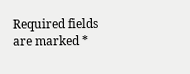Required fields are marked *